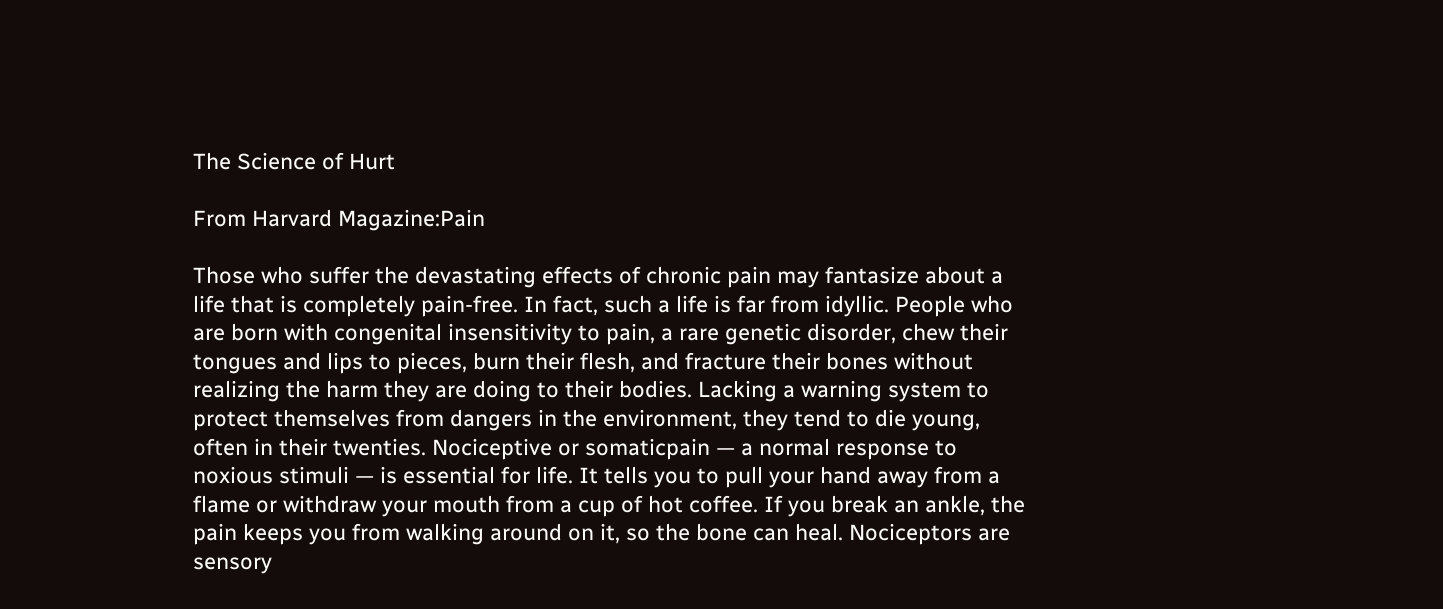The Science of Hurt

From Harvard Magazine:Pain

Those who suffer the devastating effects of chronic pain may fantasize about a life that is completely pain-free. In fact, such a life is far from idyllic. People who are born with congenital insensitivity to pain, a rare genetic disorder, chew their tongues and lips to pieces, burn their flesh, and fracture their bones without realizing the harm they are doing to their bodies. Lacking a warning system to protect themselves from dangers in the environment, they tend to die young, often in their twenties. Nociceptive or somaticpain — a normal response to noxious stimuli — is essential for life. It tells you to pull your hand away from a flame or withdraw your mouth from a cup of hot coffee. If you break an ankle, the pain keeps you from walking around on it, so the bone can heal. Nociceptors are sensory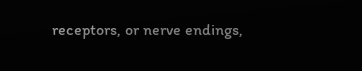receptors, or nerve endings,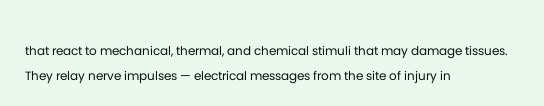that react to mechanical, thermal, and chemical stimuli that may damage tissues. They relay nerve impulses — electrical messages from the site of injury in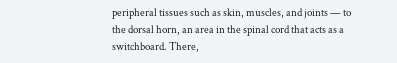peripheral tissues such as skin, muscles, and joints — to the dorsal horn, an area in the spinal cord that acts as a switchboard. There,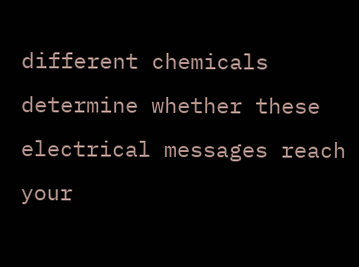different chemicals determine whether these electrical messages reach your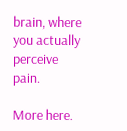brain, where you actually perceive pain.

More here.